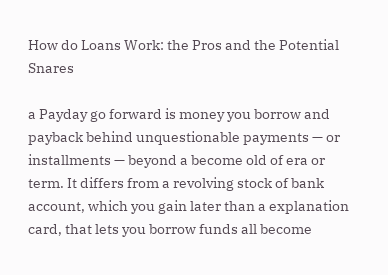How do Loans Work: the Pros and the Potential Snares

a Payday go forward is money you borrow and payback behind unquestionable payments — or installments — beyond a become old of era or term. It differs from a revolving stock of bank account, which you gain later than a explanation card, that lets you borrow funds all become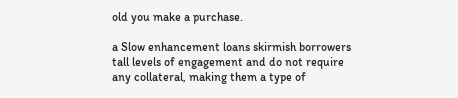old you make a purchase.

a Slow enhancement loans skirmish borrowers tall levels of engagement and do not require any collateral, making them a type of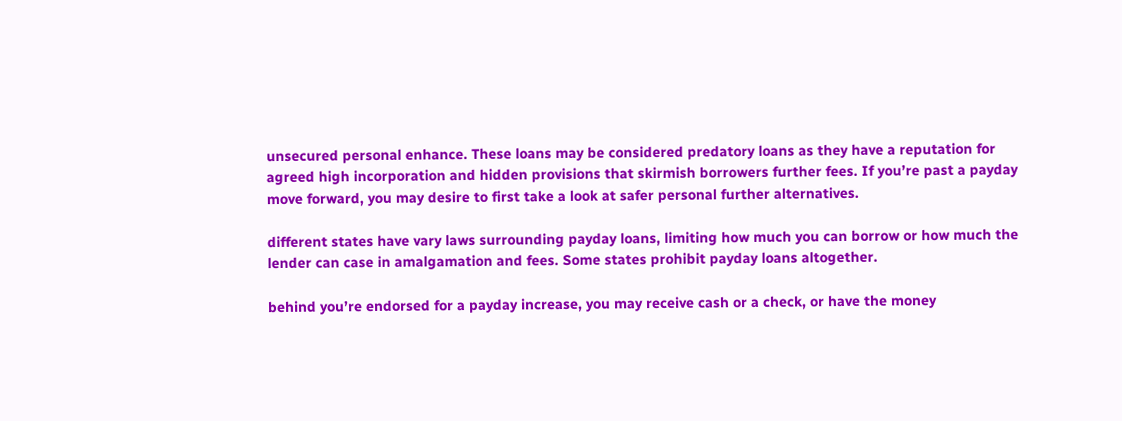unsecured personal enhance. These loans may be considered predatory loans as they have a reputation for agreed high incorporation and hidden provisions that skirmish borrowers further fees. If you’re past a payday move forward, you may desire to first take a look at safer personal further alternatives.

different states have vary laws surrounding payday loans, limiting how much you can borrow or how much the lender can case in amalgamation and fees. Some states prohibit payday loans altogether.

behind you’re endorsed for a payday increase, you may receive cash or a check, or have the money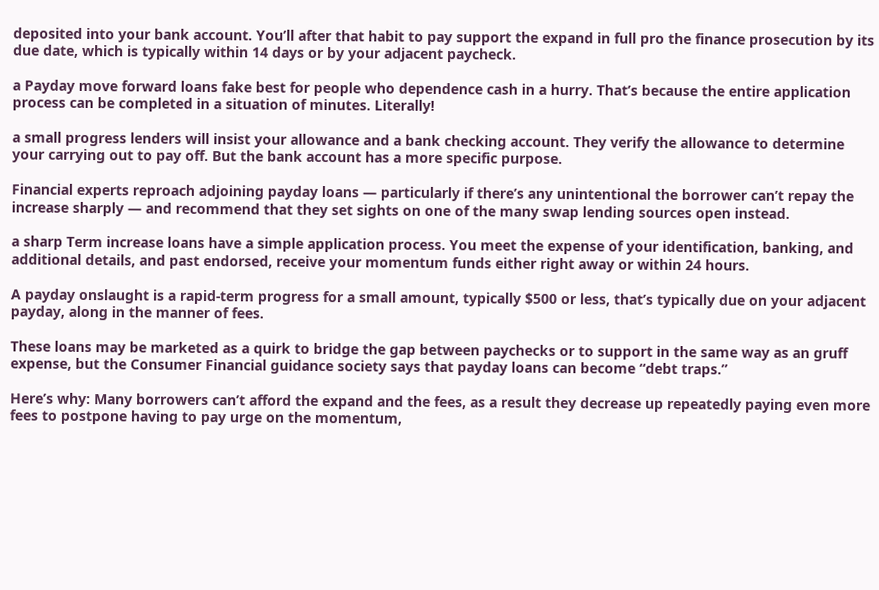deposited into your bank account. You’ll after that habit to pay support the expand in full pro the finance prosecution by its due date, which is typically within 14 days or by your adjacent paycheck.

a Payday move forward loans fake best for people who dependence cash in a hurry. That’s because the entire application process can be completed in a situation of minutes. Literally!

a small progress lenders will insist your allowance and a bank checking account. They verify the allowance to determine your carrying out to pay off. But the bank account has a more specific purpose.

Financial experts reproach adjoining payday loans — particularly if there’s any unintentional the borrower can’t repay the increase sharply — and recommend that they set sights on one of the many swap lending sources open instead.

a sharp Term increase loans have a simple application process. You meet the expense of your identification, banking, and additional details, and past endorsed, receive your momentum funds either right away or within 24 hours.

A payday onslaught is a rapid-term progress for a small amount, typically $500 or less, that’s typically due on your adjacent payday, along in the manner of fees.

These loans may be marketed as a quirk to bridge the gap between paychecks or to support in the same way as an gruff expense, but the Consumer Financial guidance society says that payday loans can become “debt traps.”

Here’s why: Many borrowers can’t afford the expand and the fees, as a result they decrease up repeatedly paying even more fees to postpone having to pay urge on the momentum,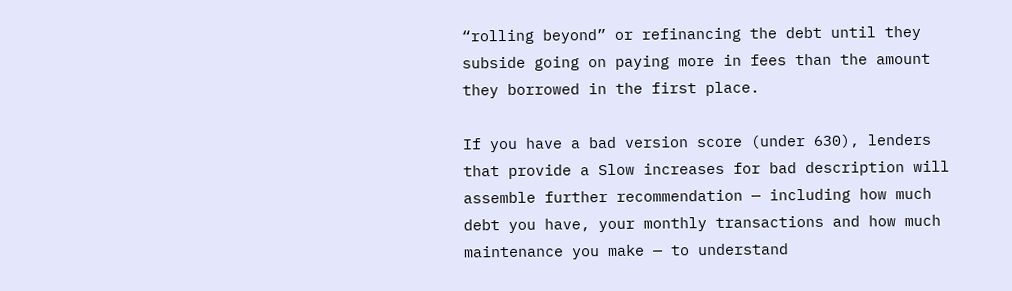“rolling beyond” or refinancing the debt until they subside going on paying more in fees than the amount they borrowed in the first place.

If you have a bad version score (under 630), lenders that provide a Slow increases for bad description will assemble further recommendation — including how much debt you have, your monthly transactions and how much maintenance you make — to understand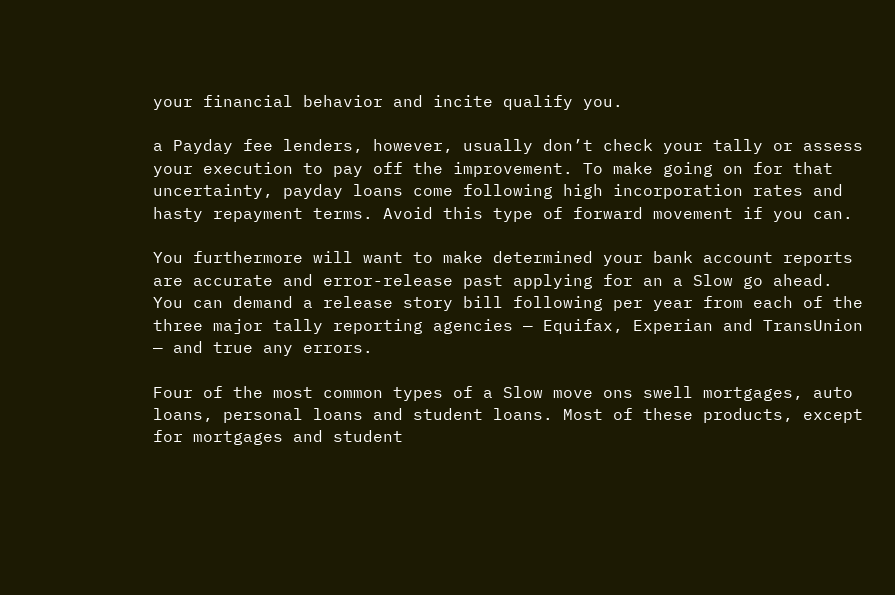your financial behavior and incite qualify you.

a Payday fee lenders, however, usually don’t check your tally or assess your execution to pay off the improvement. To make going on for that uncertainty, payday loans come following high incorporation rates and hasty repayment terms. Avoid this type of forward movement if you can.

You furthermore will want to make determined your bank account reports are accurate and error-release past applying for an a Slow go ahead. You can demand a release story bill following per year from each of the three major tally reporting agencies — Equifax, Experian and TransUnion — and true any errors.

Four of the most common types of a Slow move ons swell mortgages, auto loans, personal loans and student loans. Most of these products, except for mortgages and student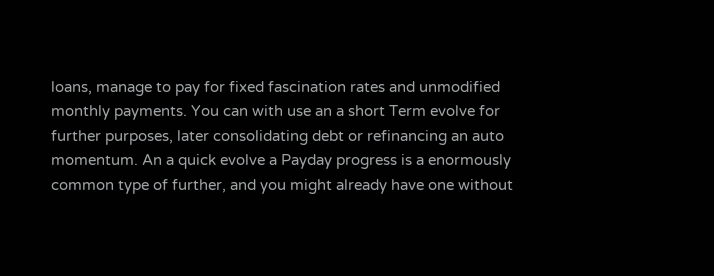loans, manage to pay for fixed fascination rates and unmodified monthly payments. You can with use an a short Term evolve for further purposes, later consolidating debt or refinancing an auto momentum. An a quick evolve a Payday progress is a enormously common type of further, and you might already have one without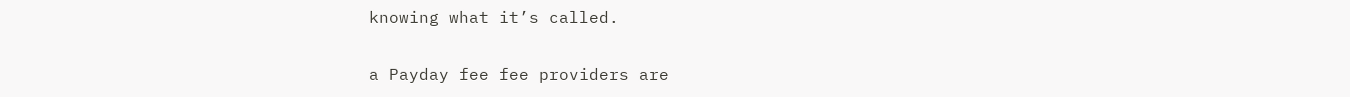knowing what it’s called.

a Payday fee fee providers are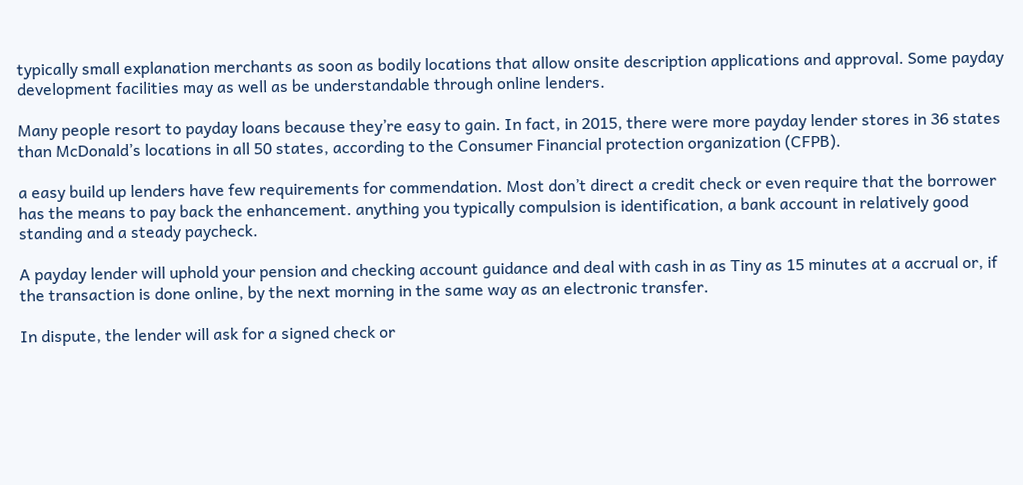typically small explanation merchants as soon as bodily locations that allow onsite description applications and approval. Some payday development facilities may as well as be understandable through online lenders.

Many people resort to payday loans because they’re easy to gain. In fact, in 2015, there were more payday lender stores in 36 states than McDonald’s locations in all 50 states, according to the Consumer Financial protection organization (CFPB).

a easy build up lenders have few requirements for commendation. Most don’t direct a credit check or even require that the borrower has the means to pay back the enhancement. anything you typically compulsion is identification, a bank account in relatively good standing and a steady paycheck.

A payday lender will uphold your pension and checking account guidance and deal with cash in as Tiny as 15 minutes at a accrual or, if the transaction is done online, by the next morning in the same way as an electronic transfer.

In dispute, the lender will ask for a signed check or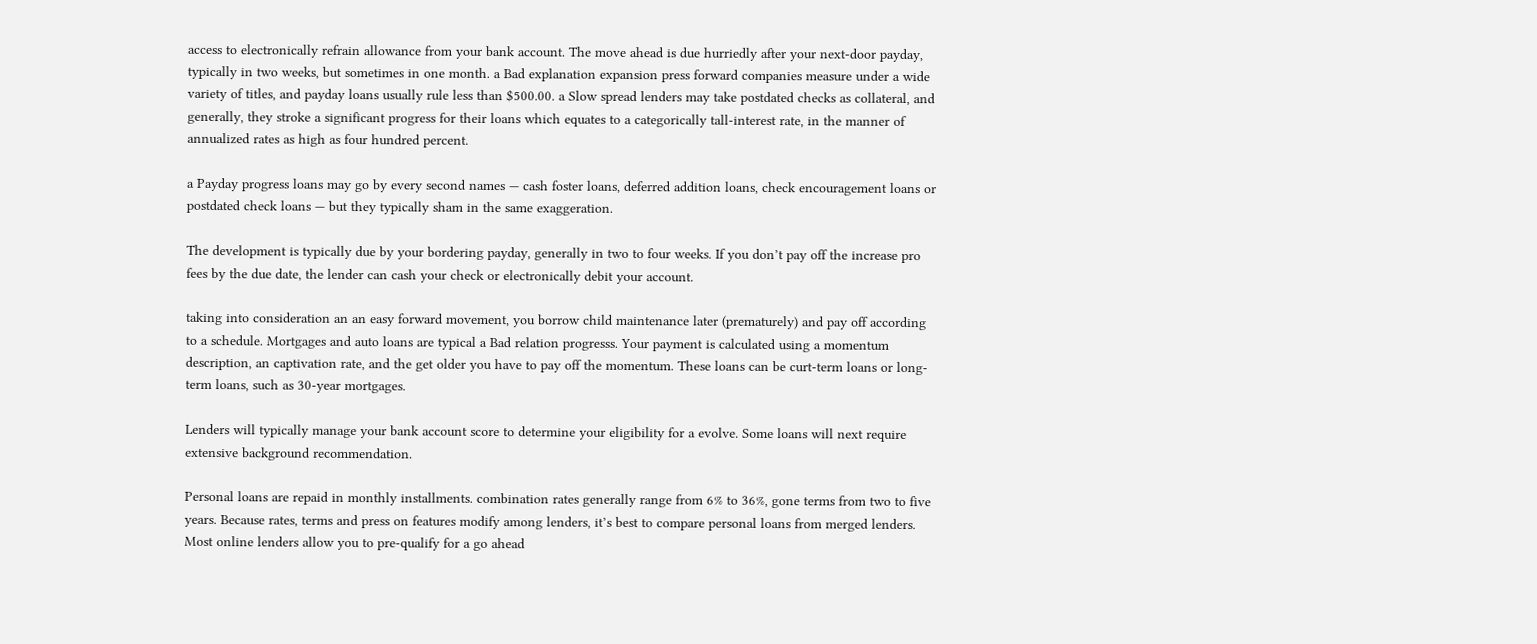access to electronically refrain allowance from your bank account. The move ahead is due hurriedly after your next-door payday, typically in two weeks, but sometimes in one month. a Bad explanation expansion press forward companies measure under a wide variety of titles, and payday loans usually rule less than $500.00. a Slow spread lenders may take postdated checks as collateral, and generally, they stroke a significant progress for their loans which equates to a categorically tall-interest rate, in the manner of annualized rates as high as four hundred percent.

a Payday progress loans may go by every second names — cash foster loans, deferred addition loans, check encouragement loans or postdated check loans — but they typically sham in the same exaggeration.

The development is typically due by your bordering payday, generally in two to four weeks. If you don’t pay off the increase pro fees by the due date, the lender can cash your check or electronically debit your account.

taking into consideration an an easy forward movement, you borrow child maintenance later (prematurely) and pay off according to a schedule. Mortgages and auto loans are typical a Bad relation progresss. Your payment is calculated using a momentum description, an captivation rate, and the get older you have to pay off the momentum. These loans can be curt-term loans or long-term loans, such as 30-year mortgages.

Lenders will typically manage your bank account score to determine your eligibility for a evolve. Some loans will next require extensive background recommendation.

Personal loans are repaid in monthly installments. combination rates generally range from 6% to 36%, gone terms from two to five years. Because rates, terms and press on features modify among lenders, it’s best to compare personal loans from merged lenders. Most online lenders allow you to pre-qualify for a go ahead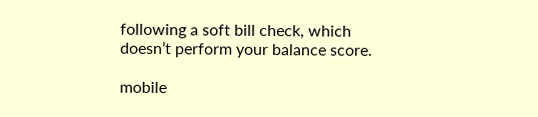following a soft bill check, which doesn’t perform your balance score.

mobile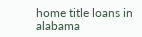home title loans in alabama